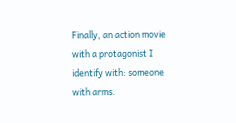Finally, an action movie with a protagonist I identify with: someone with arms.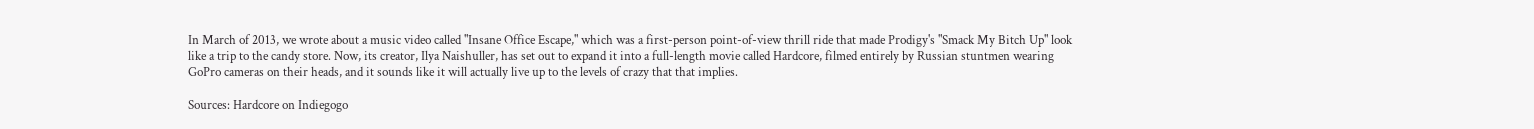In March of 2013, we wrote about a music video called "Insane Office Escape," which was a first-person point-of-view thrill ride that made Prodigy's "Smack My Bitch Up" look like a trip to the candy store. Now, its creator, Ilya Naishuller, has set out to expand it into a full-length movie called Hardcore, filmed entirely by Russian stuntmen wearing GoPro cameras on their heads, and it sounds like it will actually live up to the levels of crazy that that implies.

Sources: Hardcore on Indiegogo